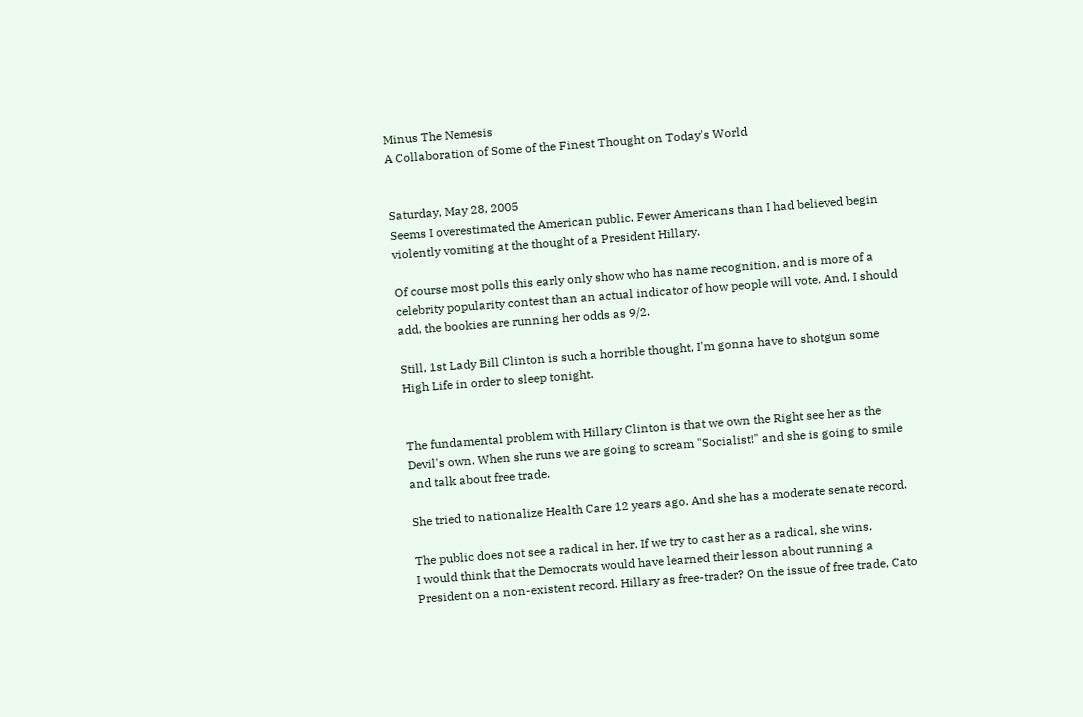Minus The Nemesis
A Collaboration of Some of the Finest Thought on Today's World


Saturday, May 28, 2005
Seems I overestimated the American public. Fewer Americans than I had believed begin violently vomiting at the thought of a President Hillary.

Of course most polls this early only show who has name recognition, and is more of a celebrity popularity contest than an actual indicator of how people will vote. And, I should add, the bookies are running her odds as 9/2.

Still, 1st Lady Bill Clinton is such a horrible thought, I'm gonna have to shotgun some High Life in order to sleep tonight.


The fundamental problem with Hillary Clinton is that we own the Right see her as the Devil's own. When she runs we are going to scream "Socialist!" and she is going to smile and talk about free trade.

She tried to nationalize Health Care 12 years ago. And she has a moderate senate record.

The public does not see a radical in her. If we try to cast her as a radical, she wins.
I would think that the Democrats would have learned their lesson about running a President on a non-existent record. Hillary as free-trader? On the issue of free trade, Cato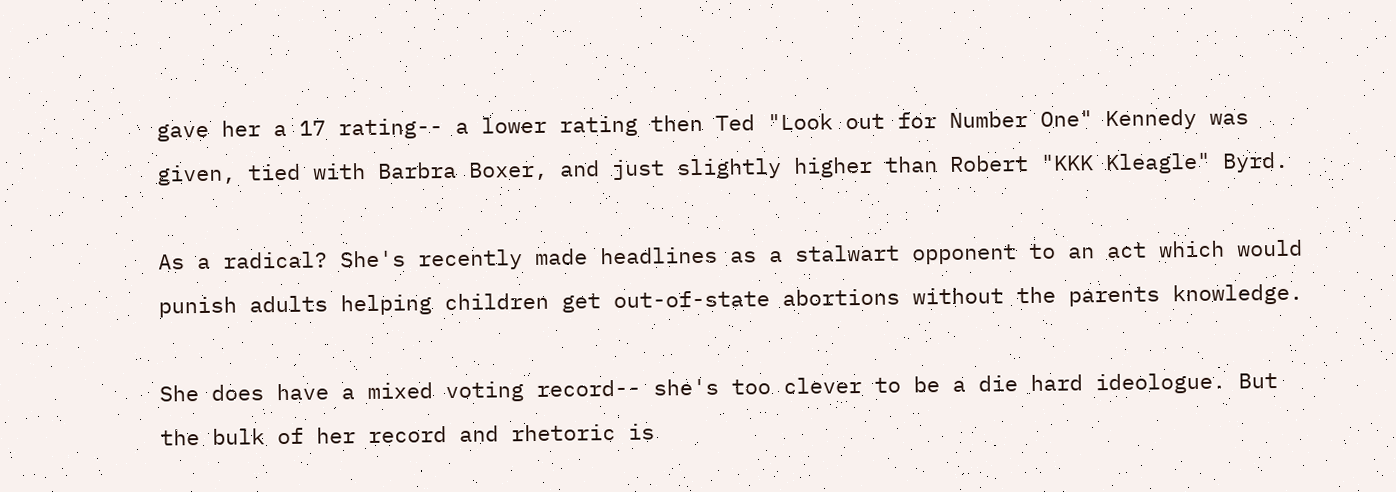gave her a 17 rating-- a lower rating then Ted "Look out for Number One" Kennedy was given, tied with Barbra Boxer, and just slightly higher than Robert "KKK Kleagle" Byrd.

As a radical? She's recently made headlines as a stalwart opponent to an act which would punish adults helping children get out-of-state abortions without the parents knowledge.

She does have a mixed voting record-- she's too clever to be a die hard ideologue. But the bulk of her record and rhetoric is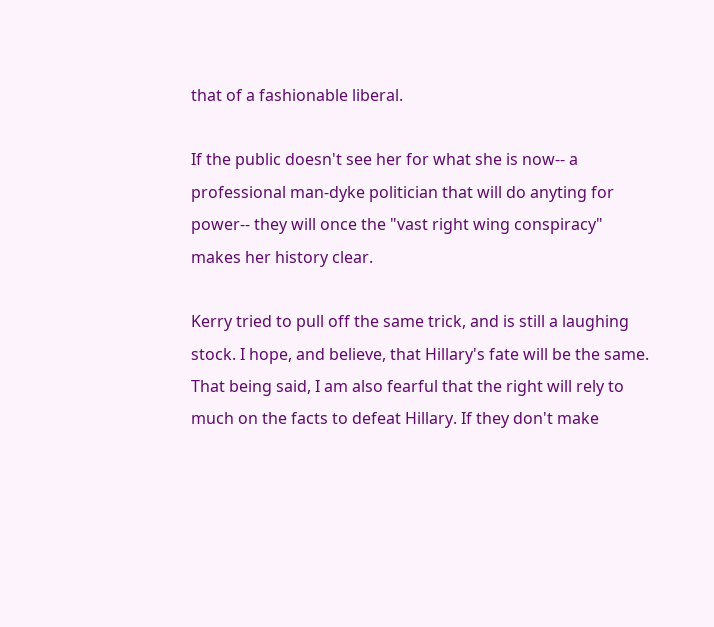that of a fashionable liberal.

If the public doesn't see her for what she is now-- a professional man-dyke politician that will do anyting for power-- they will once the "vast right wing conspiracy" makes her history clear.

Kerry tried to pull off the same trick, and is still a laughing stock. I hope, and believe, that Hillary's fate will be the same.
That being said, I am also fearful that the right will rely to much on the facts to defeat Hillary. If they don't make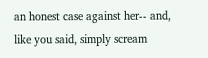an honest case against her-- and, like you said, simply scream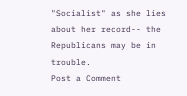"Socialist" as she lies about her record-- the Republicans may be in trouble.
Post a Comment